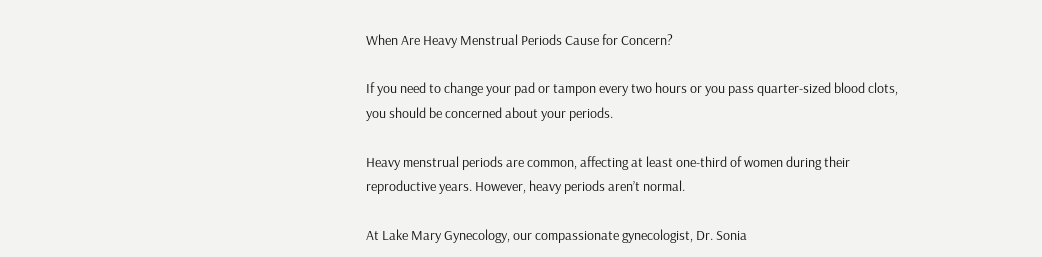When Are Heavy Menstrual Periods Cause for Concern?

If you need to change your pad or tampon every two hours or you pass quarter-sized blood clots, you should be concerned about your periods.

Heavy menstrual periods are common, affecting at least one-third of women during their reproductive years. However, heavy periods aren’t normal.

At Lake Mary Gynecology, our compassionate gynecologist, Dr. Sonia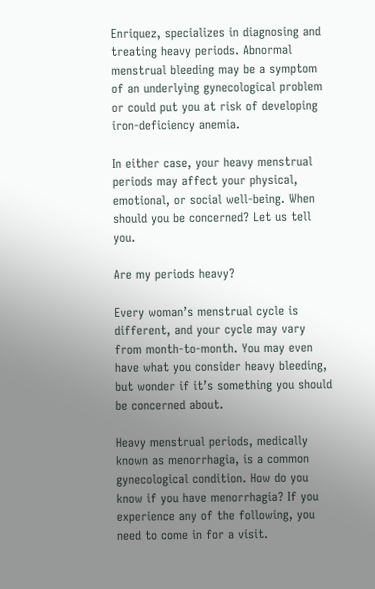Enriquez, specializes in diagnosing and treating heavy periods. Abnormal menstrual bleeding may be a symptom of an underlying gynecological problem or could put you at risk of developing iron-deficiency anemia.

In either case, your heavy menstrual periods may affect your physical, emotional, or social well-being. When should you be concerned? Let us tell you.

Are my periods heavy?

Every woman’s menstrual cycle is different, and your cycle may vary from month-to-month. You may even have what you consider heavy bleeding, but wonder if it’s something you should be concerned about.

Heavy menstrual periods, medically known as menorrhagia, is a common gynecological condition. How do you know if you have menorrhagia? If you experience any of the following, you need to come in for a visit.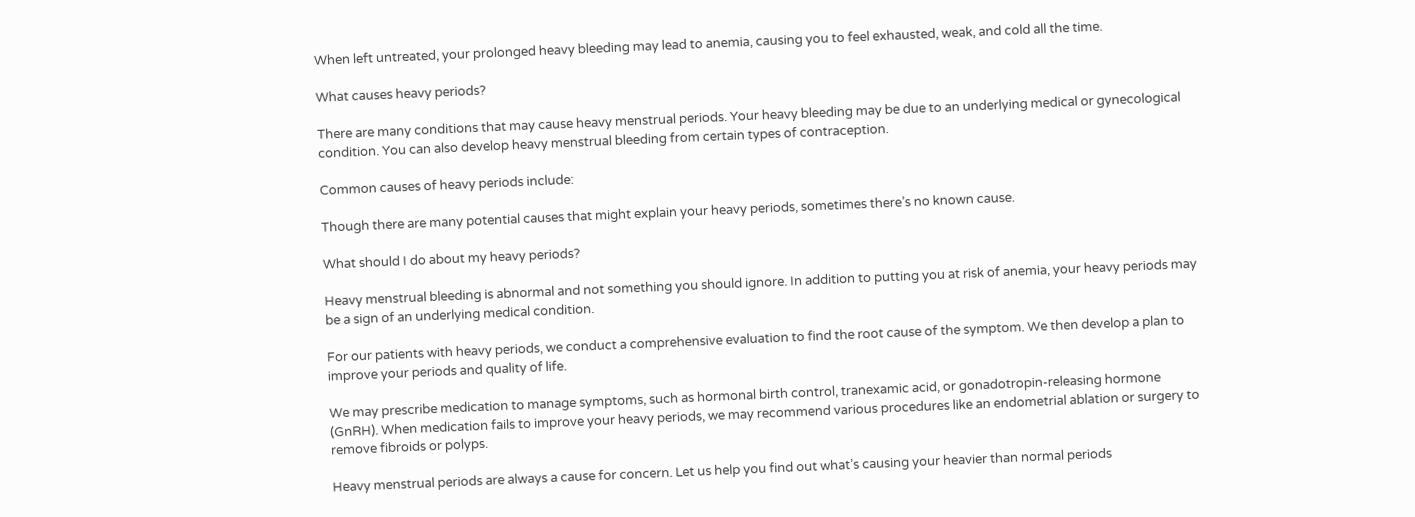When left untreated, your prolonged heavy bleeding may lead to anemia, causing you to feel exhausted, weak, and cold all the time.

What causes heavy periods?

There are many conditions that may cause heavy menstrual periods. Your heavy bleeding may be due to an underlying medical or gynecological condition. You can also develop heavy menstrual bleeding from certain types of contraception.

Common causes of heavy periods include:

Though there are many potential causes that might explain your heavy periods, sometimes there’s no known cause.

What should I do about my heavy periods?

Heavy menstrual bleeding is abnormal and not something you should ignore. In addition to putting you at risk of anemia, your heavy periods may be a sign of an underlying medical condition.

For our patients with heavy periods, we conduct a comprehensive evaluation to find the root cause of the symptom. We then develop a plan to improve your periods and quality of life.

We may prescribe medication to manage symptoms, such as hormonal birth control, tranexamic acid, or gonadotropin-releasing hormone (GnRH). When medication fails to improve your heavy periods, we may recommend various procedures like an endometrial ablation or surgery to remove fibroids or polyps.

Heavy menstrual periods are always a cause for concern. Let us help you find out what’s causing your heavier than normal periods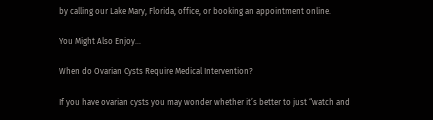by calling our Lake Mary, Florida, office, or booking an appointment online.

You Might Also Enjoy...

When do Ovarian Cysts Require Medical Intervention?

If you have ovarian cysts you may wonder whether it’s better to just “watch and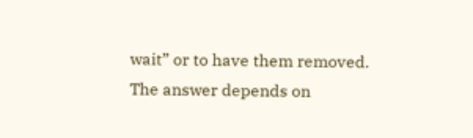wait” or to have them removed. The answer depends on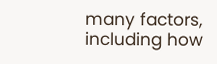many factors, including how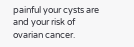painful your cysts are and your risk of ovarian cancer.